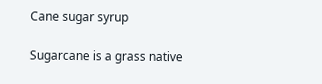Cane sugar syrup

Sugarcane is a grass native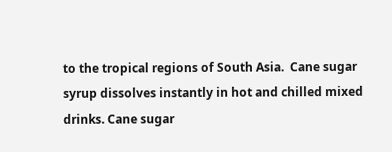to the tropical regions of South Asia.  Cane sugar syrup dissolves instantly in hot and chilled mixed drinks. Cane sugar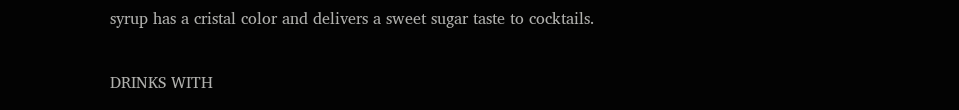syrup has a cristal color and delivers a sweet sugar taste to cocktails.

DRINKS WITH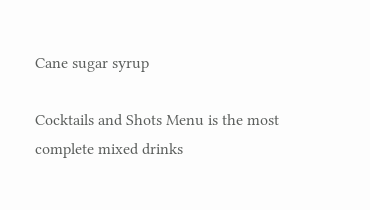Cane sugar syrup

Cocktails and Shots Menu is the most complete mixed drinks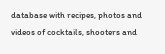database with recipes, photos and videos of cocktails, shooters and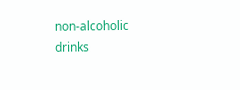non-alcoholic drinks